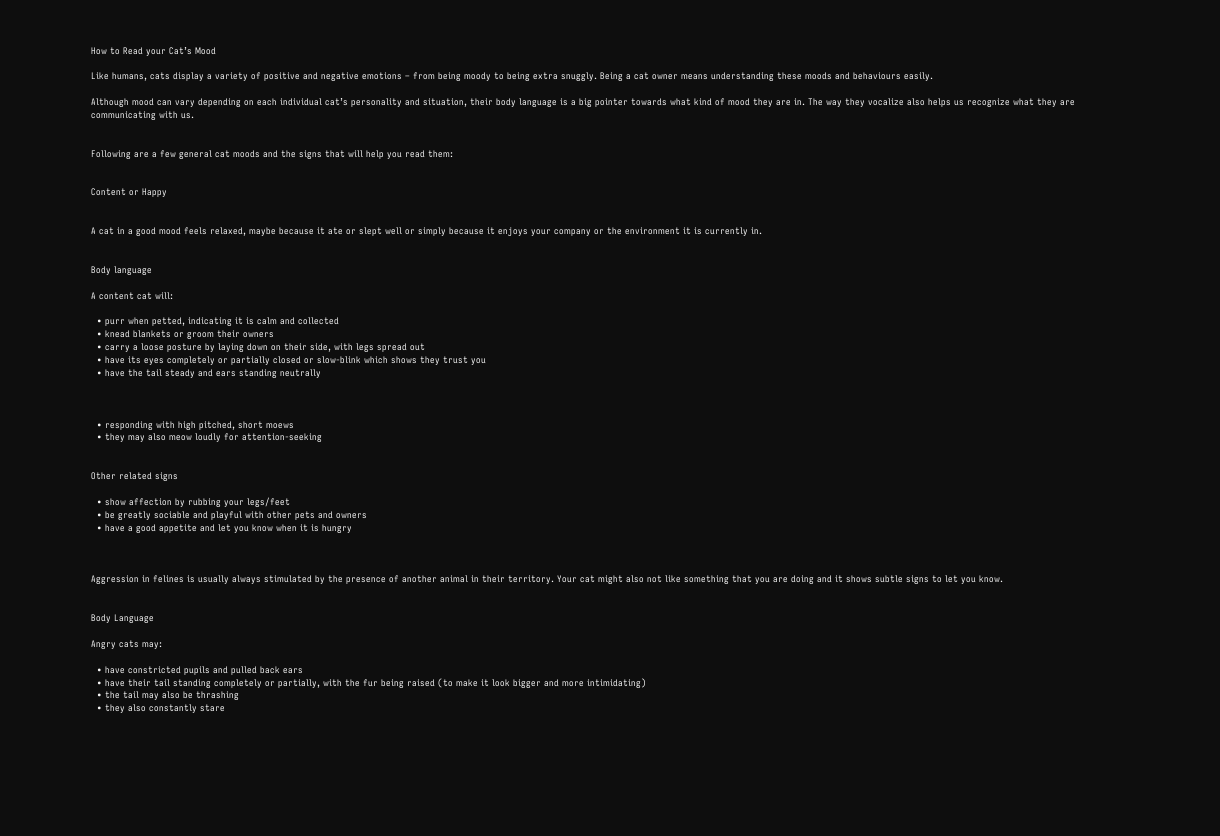How to Read your Cat’s Mood

Like humans, cats display a variety of positive and negative emotions – from being moody to being extra snuggly. Being a cat owner means understanding these moods and behaviours easily.

Although mood can vary depending on each individual cat’s personality and situation, their body language is a big pointer towards what kind of mood they are in. The way they vocalize also helps us recognize what they are communicating with us.


Following are a few general cat moods and the signs that will help you read them:


Content or Happy


A cat in a good mood feels relaxed, maybe because it ate or slept well or simply because it enjoys your company or the environment it is currently in.


Body language

A content cat will:

  • purr when petted, indicating it is calm and collected
  • knead blankets or groom their owners
  • carry a loose posture by laying down on their side, with legs spread out
  • have its eyes completely or partially closed or slow-blink which shows they trust you
  • have the tail steady and ears standing neutrally



  • responding with high pitched, short moews
  • they may also meow loudly for attention-seeking


Other related signs

  • show affection by rubbing your legs/feet
  • be greatly sociable and playful with other pets and owners
  • have a good appetite and let you know when it is hungry



Aggression in felines is usually always stimulated by the presence of another animal in their territory. Your cat might also not like something that you are doing and it shows subtle signs to let you know.


Body Language

Angry cats may:

  • have constricted pupils and pulled back ears
  • have their tail standing completely or partially, with the fur being raised (to make it look bigger and more intimidating)
  • the tail may also be thrashing
  • they also constantly stare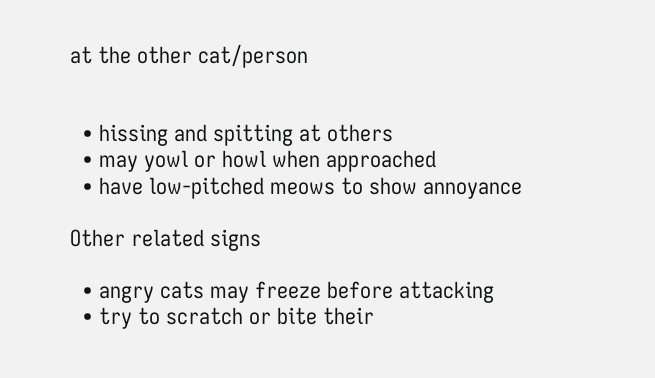at the other cat/person


  • hissing and spitting at others
  • may yowl or howl when approached
  • have low-pitched meows to show annoyance

Other related signs

  • angry cats may freeze before attacking
  • try to scratch or bite their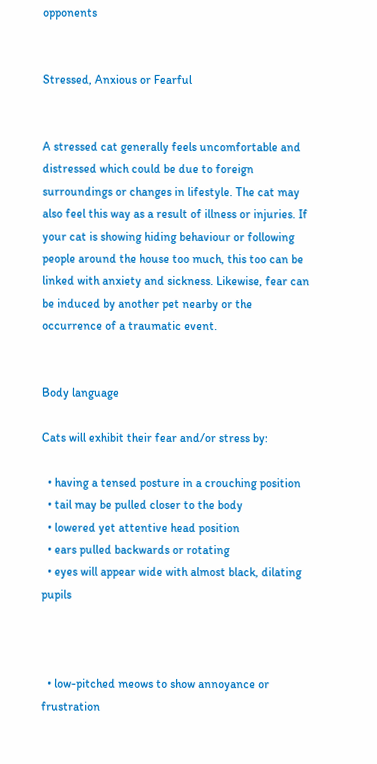opponents


Stressed, Anxious or Fearful


A stressed cat generally feels uncomfortable and distressed which could be due to foreign surroundings or changes in lifestyle. The cat may also feel this way as a result of illness or injuries. If your cat is showing hiding behaviour or following people around the house too much, this too can be linked with anxiety and sickness. Likewise, fear can be induced by another pet nearby or the occurrence of a traumatic event.


Body language

Cats will exhibit their fear and/or stress by:

  • having a tensed posture in a crouching position
  • tail may be pulled closer to the body
  • lowered yet attentive head position
  • ears pulled backwards or rotating
  • eyes will appear wide with almost black, dilating pupils



  • low-pitched meows to show annoyance or frustration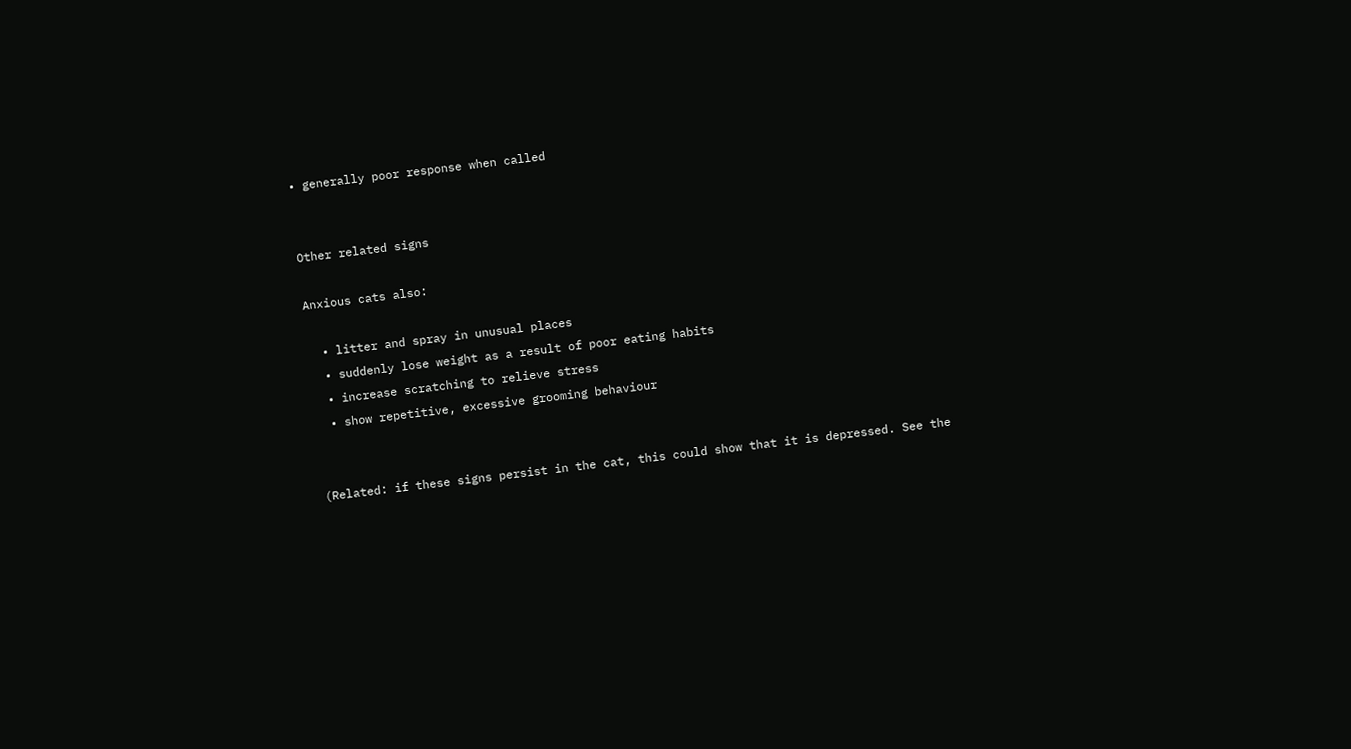• generally poor response when called


Other related signs

Anxious cats also:

  • litter and spray in unusual places
  • suddenly lose weight as a result of poor eating habits
  • increase scratching to relieve stress
  • show repetitive, excessive grooming behaviour


(Related: if these signs persist in the cat, this could show that it is depressed. See the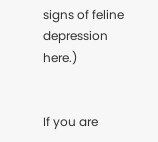signs of feline depression here.)


If you are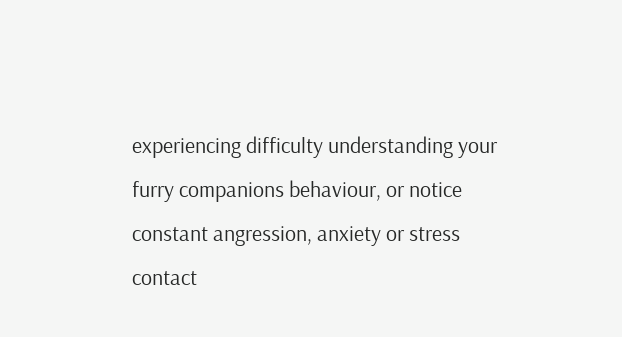experiencing difficulty understanding your furry companions behaviour, or notice constant angression, anxiety or stress contact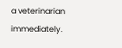a veterinarian immediately.